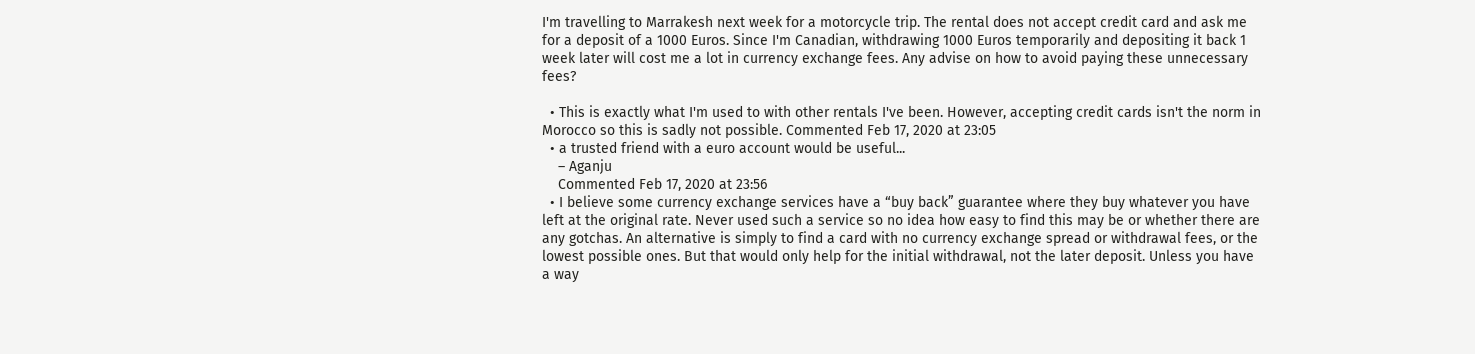I'm travelling to Marrakesh next week for a motorcycle trip. The rental does not accept credit card and ask me for a deposit of a 1000 Euros. Since I'm Canadian, withdrawing 1000 Euros temporarily and depositing it back 1 week later will cost me a lot in currency exchange fees. Any advise on how to avoid paying these unnecessary fees?

  • This is exactly what I'm used to with other rentals I've been. However, accepting credit cards isn't the norm in Morocco so this is sadly not possible. Commented Feb 17, 2020 at 23:05
  • a trusted friend with a euro account would be useful...
    – Aganju
    Commented Feb 17, 2020 at 23:56
  • I believe some currency exchange services have a “buy back” guarantee where they buy whatever you have left at the original rate. Never used such a service so no idea how easy to find this may be or whether there are any gotchas. An alternative is simply to find a card with no currency exchange spread or withdrawal fees, or the lowest possible ones. But that would only help for the initial withdrawal, not the later deposit. Unless you have a way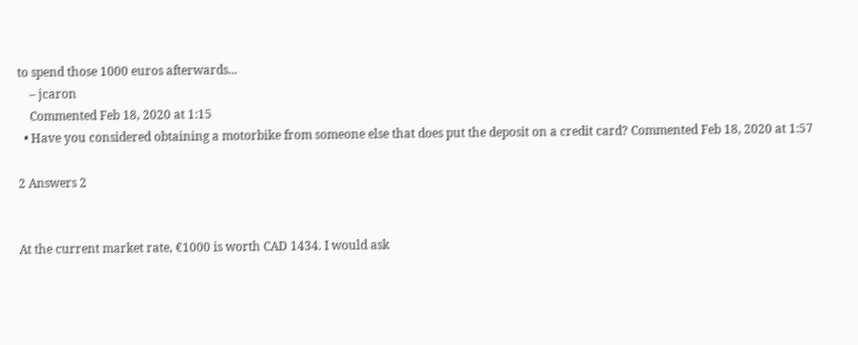to spend those 1000 euros afterwards...
    – jcaron
    Commented Feb 18, 2020 at 1:15
  • Have you considered obtaining a motorbike from someone else that does put the deposit on a credit card? Commented Feb 18, 2020 at 1:57

2 Answers 2


At the current market rate, €1000 is worth CAD 1434. I would ask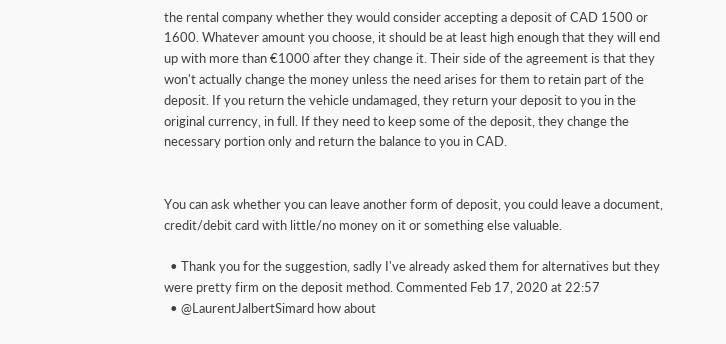the rental company whether they would consider accepting a deposit of CAD 1500 or 1600. Whatever amount you choose, it should be at least high enough that they will end up with more than €1000 after they change it. Their side of the agreement is that they won't actually change the money unless the need arises for them to retain part of the deposit. If you return the vehicle undamaged, they return your deposit to you in the original currency, in full. If they need to keep some of the deposit, they change the necessary portion only and return the balance to you in CAD.


You can ask whether you can leave another form of deposit, you could leave a document, credit/debit card with little/no money on it or something else valuable.

  • Thank you for the suggestion, sadly I've already asked them for alternatives but they were pretty firm on the deposit method. Commented Feb 17, 2020 at 22:57
  • @LaurentJalbertSimard how about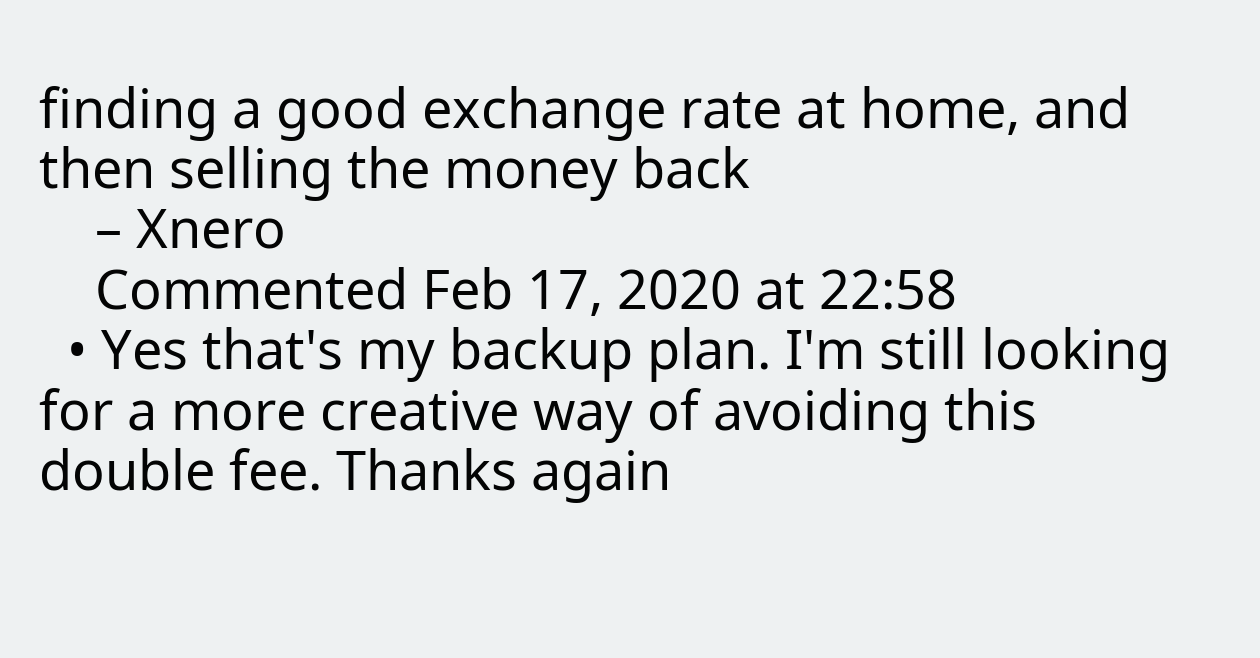finding a good exchange rate at home, and then selling the money back
    – Xnero
    Commented Feb 17, 2020 at 22:58
  • Yes that's my backup plan. I'm still looking for a more creative way of avoiding this double fee. Thanks again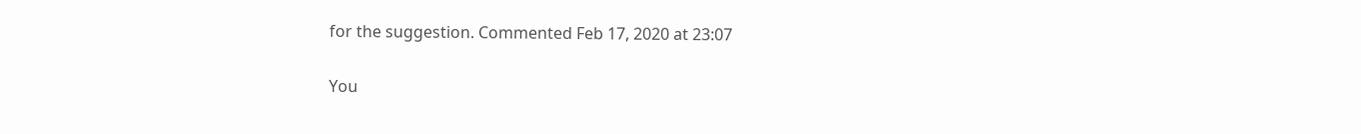for the suggestion. Commented Feb 17, 2020 at 23:07

You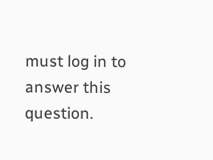must log in to answer this question.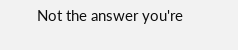Not the answer you're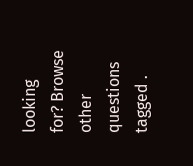looking for? Browse other questions tagged .